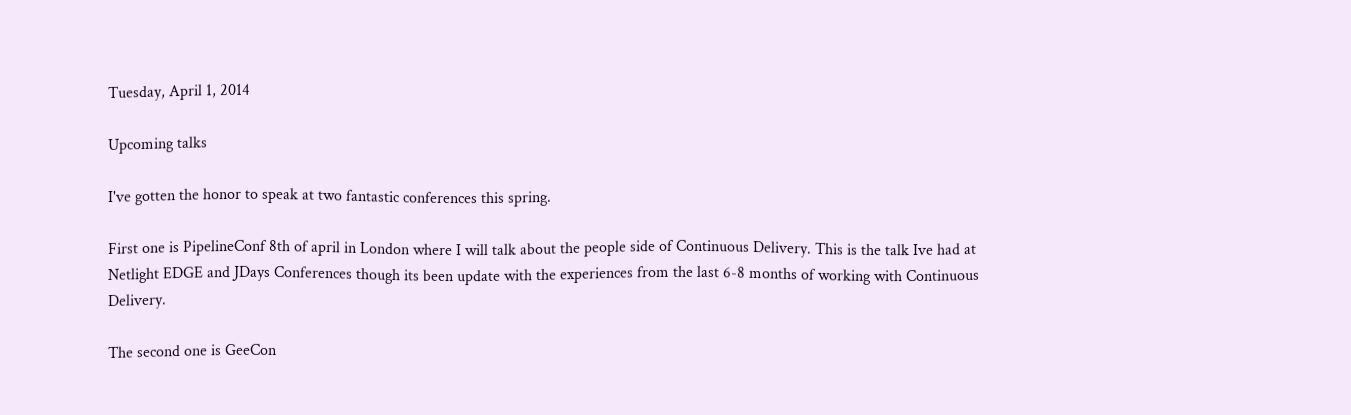Tuesday, April 1, 2014

Upcoming talks

I've gotten the honor to speak at two fantastic conferences this spring.

First one is PipelineConf 8th of april in London where I will talk about the people side of Continuous Delivery. This is the talk Ive had at Netlight EDGE and JDays Conferences though its been update with the experiences from the last 6-8 months of working with Continuous Delivery.

The second one is GeeCon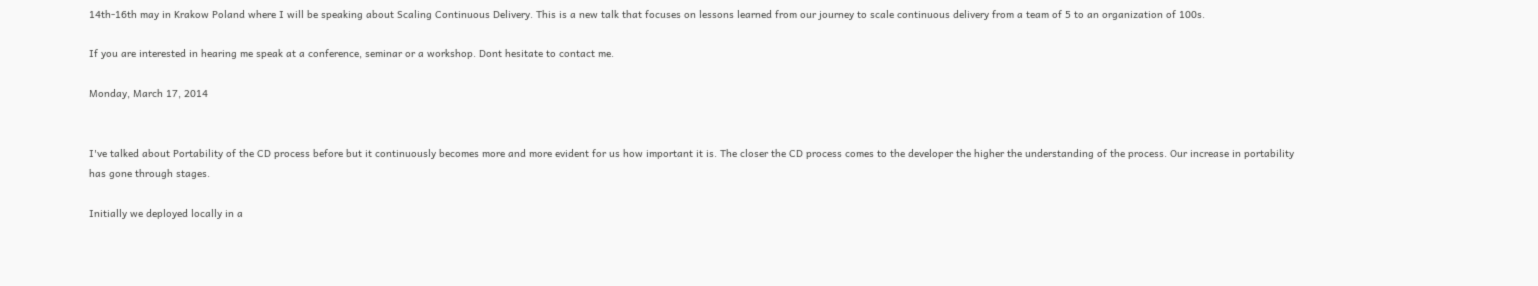14th-16th may in Krakow Poland where I will be speaking about Scaling Continuous Delivery. This is a new talk that focuses on lessons learned from our journey to scale continuous delivery from a team of 5 to an organization of 100s.

If you are interested in hearing me speak at a conference, seminar or a workshop. Dont hesitate to contact me.

Monday, March 17, 2014


I've talked about Portability of the CD process before but it continuously becomes more and more evident for us how important it is. The closer the CD process comes to the developer the higher the understanding of the process. Our increase in portability has gone through stages.

Initially we deployed locally in a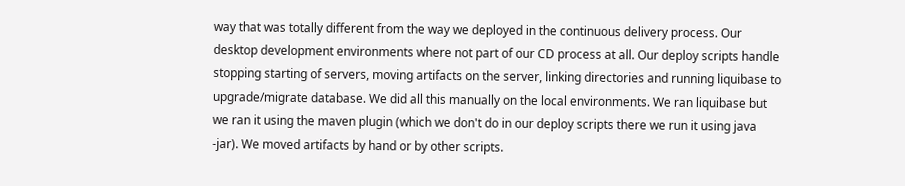way that was totally different from the way we deployed in the continuous delivery process. Our desktop development environments where not part of our CD process at all. Our deploy scripts handle stopping starting of servers, moving artifacts on the server, linking directories and running liquibase to upgrade/migrate database. We did all this manually on the local environments. We ran liquibase but we ran it using the maven plugin (which we don't do in our deploy scripts there we run it using java -jar). We moved artifacts by hand or by other scripts.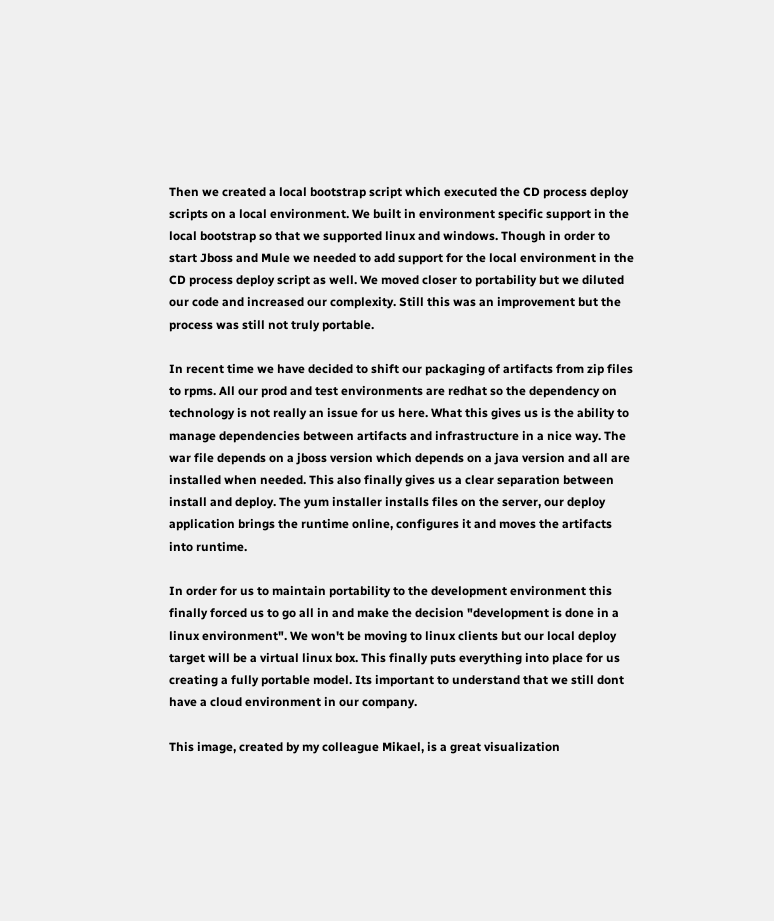Then we created a local bootstrap script which executed the CD process deploy scripts on a local environment. We built in environment specific support in the local bootstrap so that we supported linux and windows. Though in order to start Jboss and Mule we needed to add support for the local environment in the CD process deploy script as well. We moved closer to portability but we diluted our code and increased our complexity. Still this was an improvement but the process was still not truly portable.

In recent time we have decided to shift our packaging of artifacts from zip files to rpms. All our prod and test environments are redhat so the dependency on technology is not really an issue for us here. What this gives us is the ability to manage dependencies between artifacts and infrastructure in a nice way. The war file depends on a jboss version which depends on a java version and all are installed when needed. This also finally gives us a clear separation between install and deploy. The yum installer installs files on the server, our deploy application brings the runtime online, configures it and moves the artifacts into runtime.

In order for us to maintain portability to the development environment this finally forced us to go all in and make the decision "development is done in a linux environment". We won't be moving to linux clients but our local deploy target will be a virtual linux box. This finally puts everything into place for us creating a fully portable model. Its important to understand that we still dont have a cloud environment in our company.

This image, created by my colleague Mikael, is a great visualization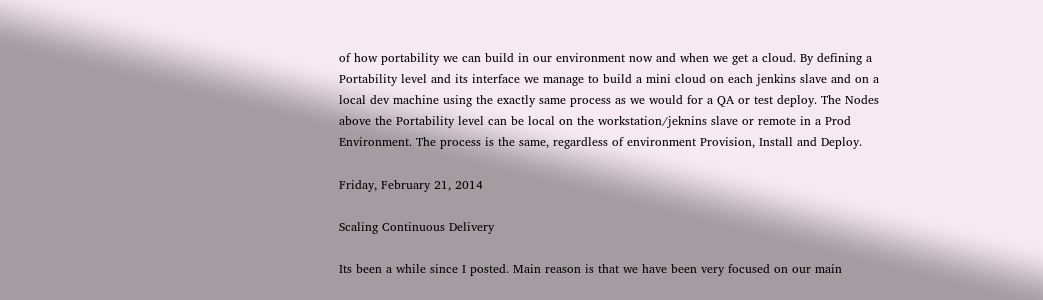of how portability we can build in our environment now and when we get a cloud. By defining a Portability level and its interface we manage to build a mini cloud on each jenkins slave and on a local dev machine using the exactly same process as we would for a QA or test deploy. The Nodes above the Portability level can be local on the workstation/jeknins slave or remote in a Prod Environment. The process is the same, regardless of environment Provision, Install and Deploy.

Friday, February 21, 2014

Scaling Continuous Delivery

Its been a while since I posted. Main reason is that we have been very focused on our main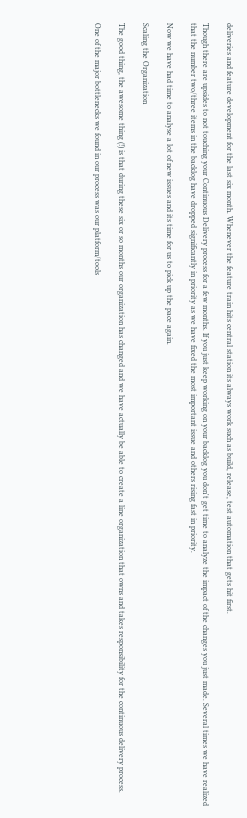deliveries and feature development for the last six month. Whenever the feature train hits central station its always work such as build, release, test automation that gets hit first.

Though there are upsides to not touching your Continuous Delivery process for a few months. If you just keep working on your backlog you don't get time to analyze the impact of the changes you just made. Several times we have realized that the number two/three items in the backlog have dropped significantly in priority as we have fixed the most important issue and others rising fast in priority.

Now we have had time to analyse a lot of new issues and its time for us to pick up the pace again.

Scaling the Organization

The good thing, the awesome thing (!) is that during these six or so months our organization has changed and we have actually be able to create a line organization that owns and takes responsibility for the continuous delivery process.

One of the major bottlenecks we found in our process was our platform/tools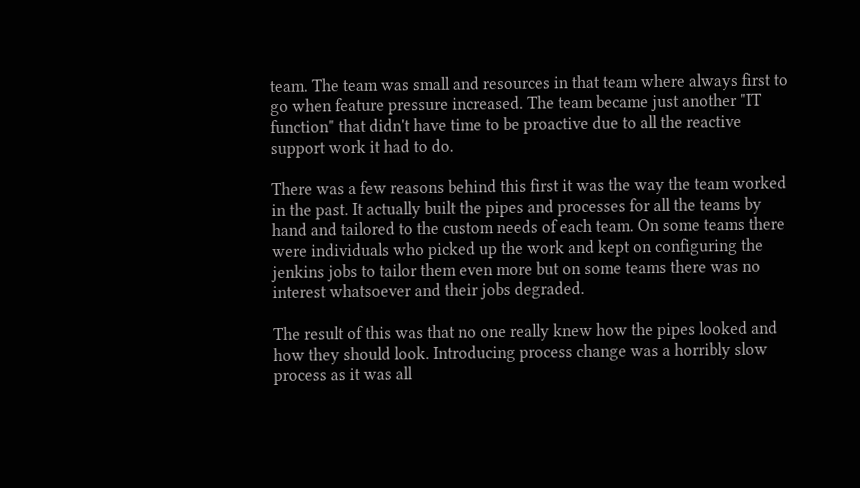team. The team was small and resources in that team where always first to go when feature pressure increased. The team became just another "IT function" that didn't have time to be proactive due to all the reactive support work it had to do.

There was a few reasons behind this first it was the way the team worked in the past. It actually built the pipes and processes for all the teams by hand and tailored to the custom needs of each team. On some teams there were individuals who picked up the work and kept on configuring the jenkins jobs to tailor them even more but on some teams there was no interest whatsoever and their jobs degraded.

The result of this was that no one really knew how the pipes looked and how they should look. Introducing process change was a horribly slow process as it was all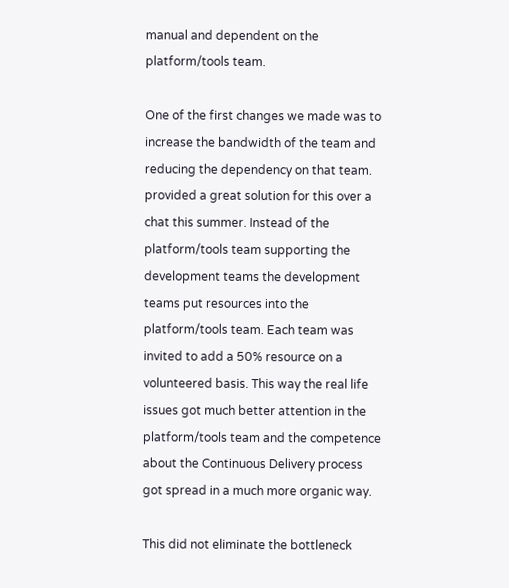manual and dependent on the platform/tools team.

One of the first changes we made was to increase the bandwidth of the team and reducing the dependency on that team.  provided a great solution for this over a chat this summer. Instead of the platform/tools team supporting the development teams the development teams put resources into the platform/tools team. Each team was invited to add a 50% resource on a volunteered basis. This way the real life issues got much better attention in the platform/tools team and the competence about the Continuous Delivery process got spread in a much more organic way.

This did not eliminate the bottleneck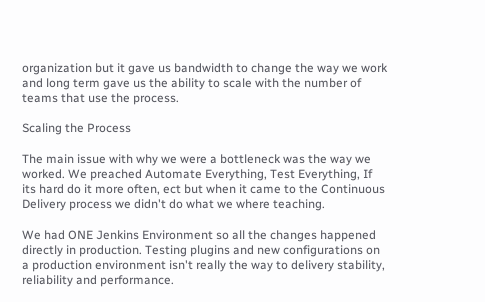organization but it gave us bandwidth to change the way we work and long term gave us the ability to scale with the number of teams that use the process.

Scaling the Process

The main issue with why we were a bottleneck was the way we worked. We preached Automate Everything, Test Everything, If its hard do it more often, ect but when it came to the Continuous Delivery process we didn't do what we where teaching.

We had ONE Jenkins Environment so all the changes happened directly in production. Testing plugins and new configurations on a production environment isn't really the way to delivery stability, reliability and performance.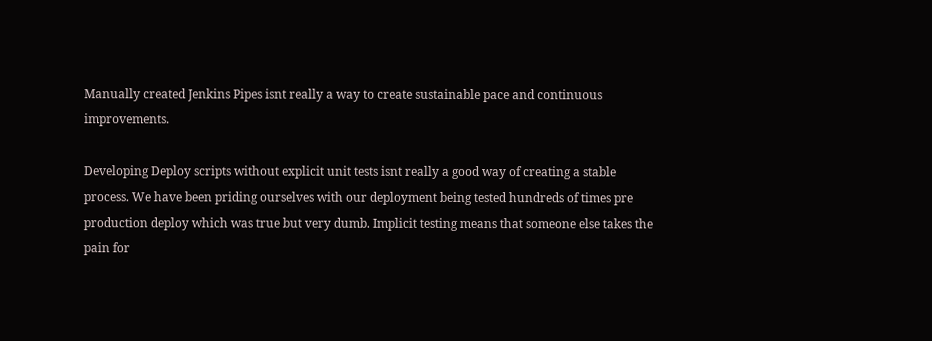Manually created Jenkins Pipes isnt really a way to create sustainable pace and continuous improvements.

Developing Deploy scripts without explicit unit tests isnt really a good way of creating a stable process. We have been priding ourselves with our deployment being tested hundreds of times pre production deploy which was true but very dumb. Implicit testing means that someone else takes the pain for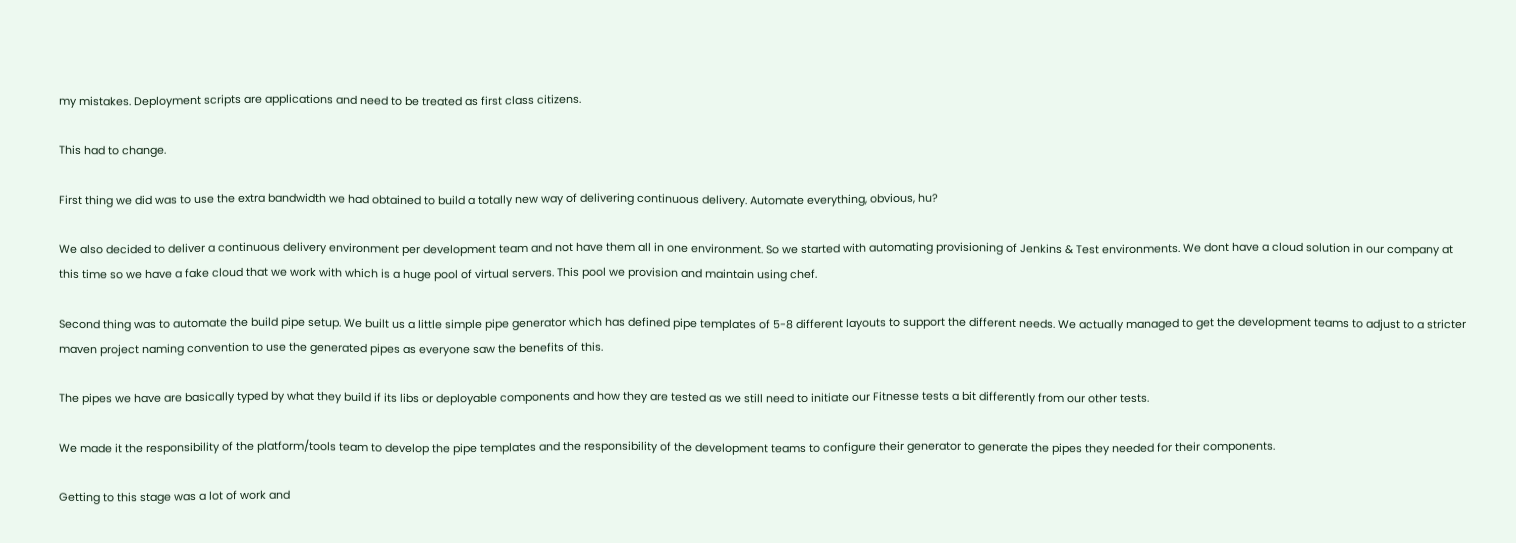my mistakes. Deployment scripts are applications and need to be treated as first class citizens.

This had to change.

First thing we did was to use the extra bandwidth we had obtained to build a totally new way of delivering continuous delivery. Automate everything, obvious, hu?

We also decided to deliver a continuous delivery environment per development team and not have them all in one environment. So we started with automating provisioning of Jenkins & Test environments. We dont have a cloud solution in our company at this time so we have a fake cloud that we work with which is a huge pool of virtual servers. This pool we provision and maintain using chef.

Second thing was to automate the build pipe setup. We built us a little simple pipe generator which has defined pipe templates of 5-8 different layouts to support the different needs. We actually managed to get the development teams to adjust to a stricter maven project naming convention to use the generated pipes as everyone saw the benefits of this.

The pipes we have are basically typed by what they build if its libs or deployable components and how they are tested as we still need to initiate our Fitnesse tests a bit differently from our other tests.

We made it the responsibility of the platform/tools team to develop the pipe templates and the responsibility of the development teams to configure their generator to generate the pipes they needed for their components.

Getting to this stage was a lot of work and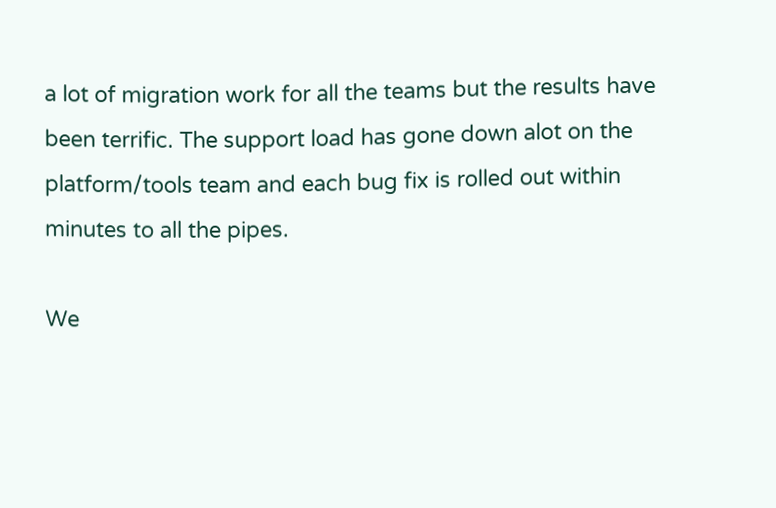a lot of migration work for all the teams but the results have been terrific. The support load has gone down alot on the platform/tools team and each bug fix is rolled out within minutes to all the pipes.

We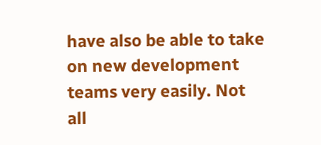have also be able to take on new development teams very easily. Not all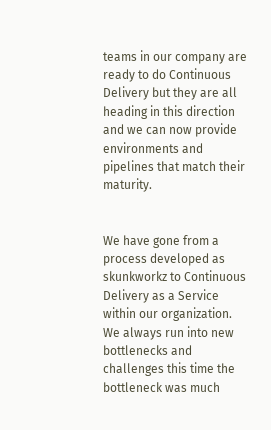teams in our company are ready to do Continuous Delivery but they are all heading in this direction and we can now provide environments and pipelines that match their maturity.


We have gone from a process developed as skunkworkz to Continuous Delivery as a Service within our organization. We always run into new bottlenecks and challenges this time the bottleneck was much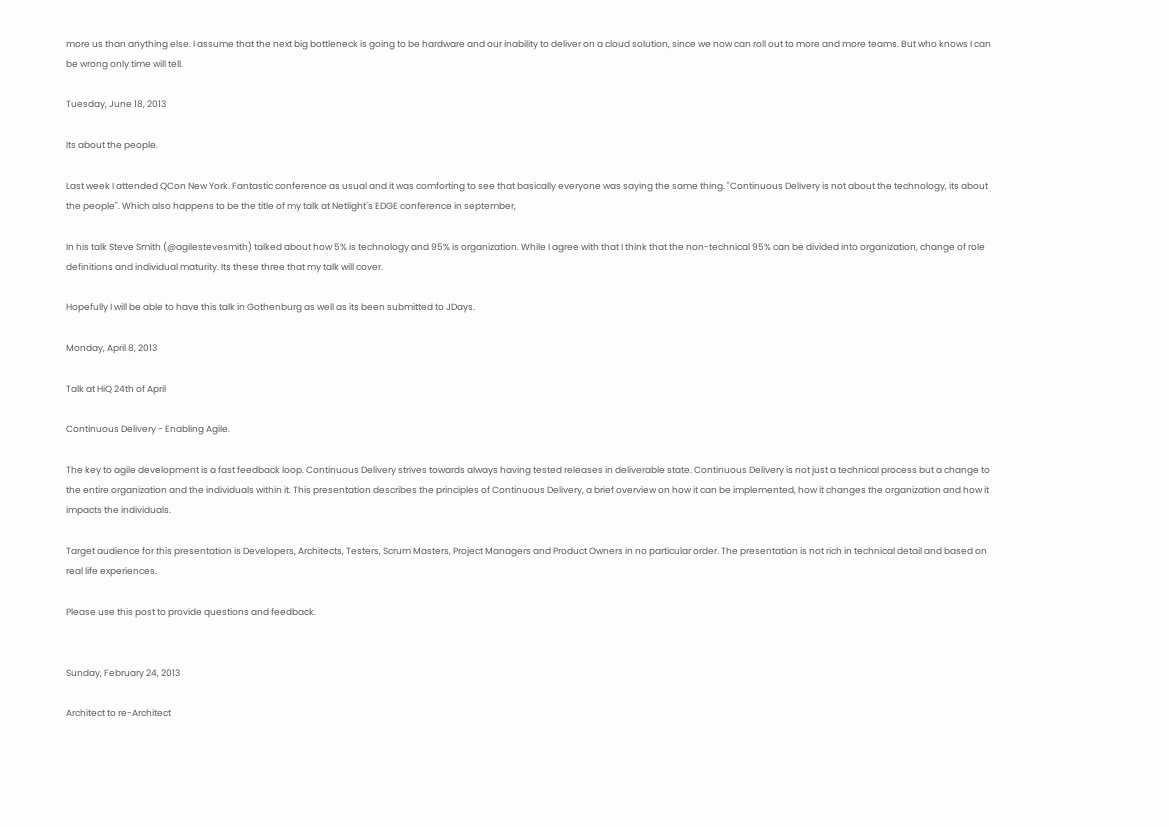more us than anything else. I assume that the next big bottleneck is going to be hardware and our inability to deliver on a cloud solution, since we now can roll out to more and more teams. But who knows I can be wrong only time will tell.

Tuesday, June 18, 2013

Its about the people.

Last week I attended QCon New York. Fantastic conference as usual and it was comforting to see that basically everyone was saying the same thing. "Continuous Delivery is not about the technology, its about the people". Which also happens to be the title of my talk at Netlight´s EDGE conference in september,

In his talk Steve Smith (@agilestevesmith) talked about how 5% is technology and 95% is organization. While I agree with that I think that the non-technical 95% can be divided into organization, change of role definitions and individual maturity. Its these three that my talk will cover.

Hopefully I will be able to have this talk in Gothenburg as well as its been submitted to JDays.

Monday, April 8, 2013

Talk at HiQ 24th of April

Continuous Delivery - Enabling Agile.

The key to agile development is a fast feedback loop. Continuous Delivery strives towards always having tested releases in deliverable state. Continuous Delivery is not just a technical process but a change to the entire organization and the individuals within it. This presentation describes the principles of Continuous Delivery, a brief overview on how it can be implemented, how it changes the organization and how it impacts the individuals.

Target audience for this presentation is Developers, Architects, Testers, Scrum Masters, Project Managers and Product Owners in no particular order. The presentation is not rich in technical detail and based on real life experiences.

Please use this post to provide questions and feedback.


Sunday, February 24, 2013

Architect to re-Architect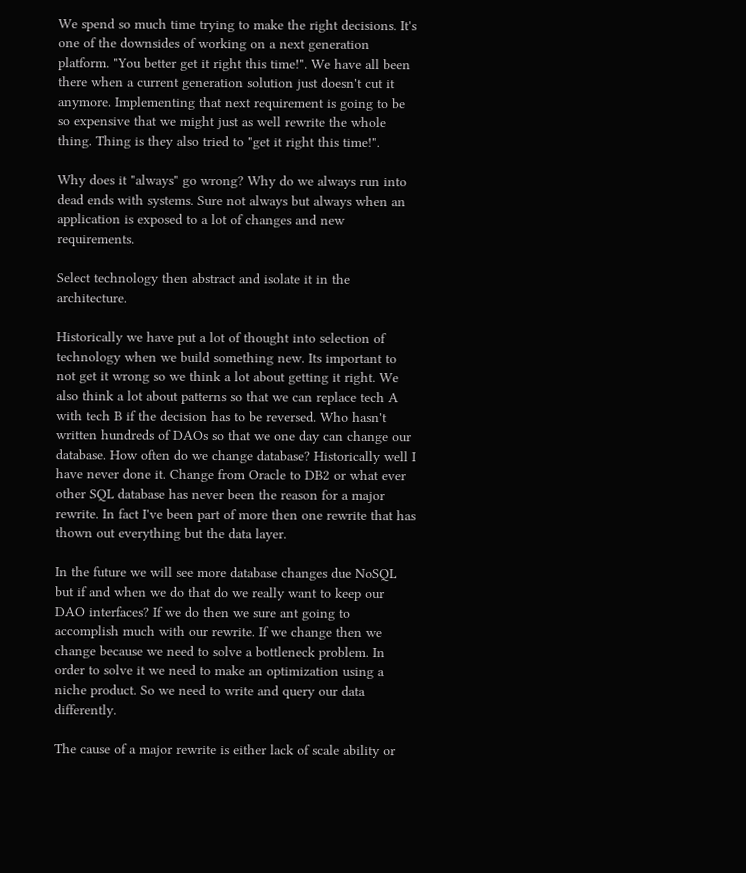We spend so much time trying to make the right decisions. It's one of the downsides of working on a next generation platform. "You better get it right this time!". We have all been there when a current generation solution just doesn't cut it anymore. Implementing that next requirement is going to be so expensive that we might just as well rewrite the whole thing. Thing is they also tried to "get it right this time!".

Why does it "always" go wrong? Why do we always run into dead ends with systems. Sure not always but always when an application is exposed to a lot of changes and new requirements.

Select technology then abstract and isolate it in the architecture.

Historically we have put a lot of thought into selection of technology when we build something new. Its important to not get it wrong so we think a lot about getting it right. We also think a lot about patterns so that we can replace tech A with tech B if the decision has to be reversed. Who hasn't written hundreds of DAOs so that we one day can change our database. How often do we change database? Historically well I have never done it. Change from Oracle to DB2 or what ever other SQL database has never been the reason for a major rewrite. In fact I've been part of more then one rewrite that has thown out everything but the data layer.

In the future we will see more database changes due NoSQL but if and when we do that do we really want to keep our DAO interfaces? If we do then we sure ant going to accomplish much with our rewrite. If we change then we change because we need to solve a bottleneck problem. In order to solve it we need to make an optimization using a niche product. So we need to write and query our data differently.

The cause of a major rewrite is either lack of scale ability or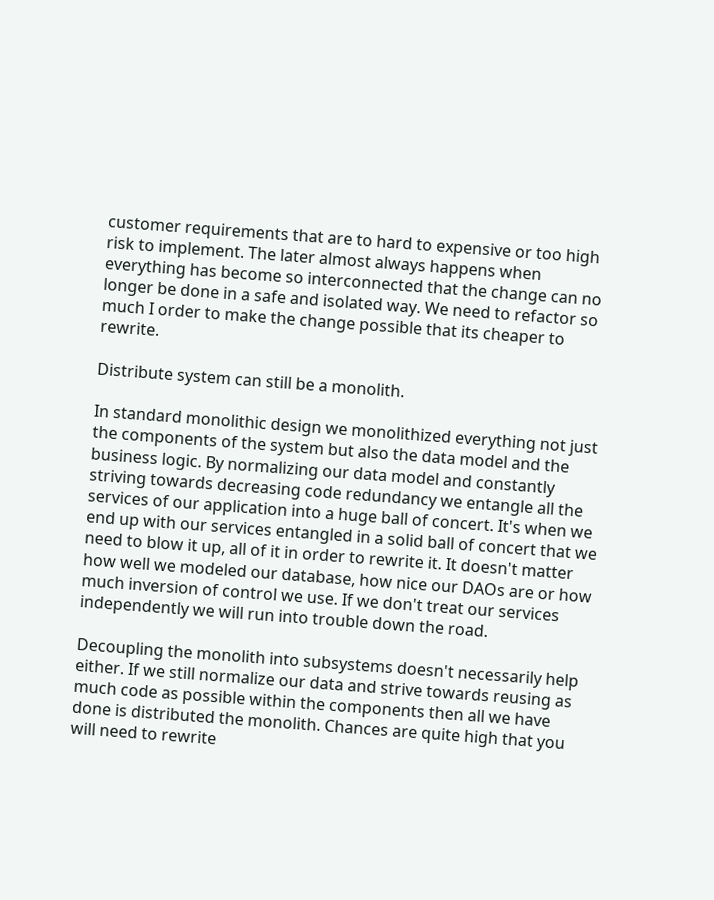customer requirements that are to hard to expensive or too high risk to implement. The later almost always happens when everything has become so interconnected that the change can no longer be done in a safe and isolated way. We need to refactor so much I order to make the change possible that its cheaper to rewrite.

Distribute system can still be a monolith.

In standard monolithic design we monolithized everything not just the components of the system but also the data model and the business logic. By normalizing our data model and constantly striving towards decreasing code redundancy we entangle all the services of our application into a huge ball of concert. It's when we end up with our services entangled in a solid ball of concert that we need to blow it up, all of it in order to rewrite it. It doesn't matter how well we modeled our database, how nice our DAOs are or how much inversion of control we use. If we don't treat our services independently we will run into trouble down the road.

Decoupling the monolith into subsystems doesn't necessarily help either. If we still normalize our data and strive towards reusing as much code as possible within the components then all we have done is distributed the monolith. Chances are quite high that you will need to rewrite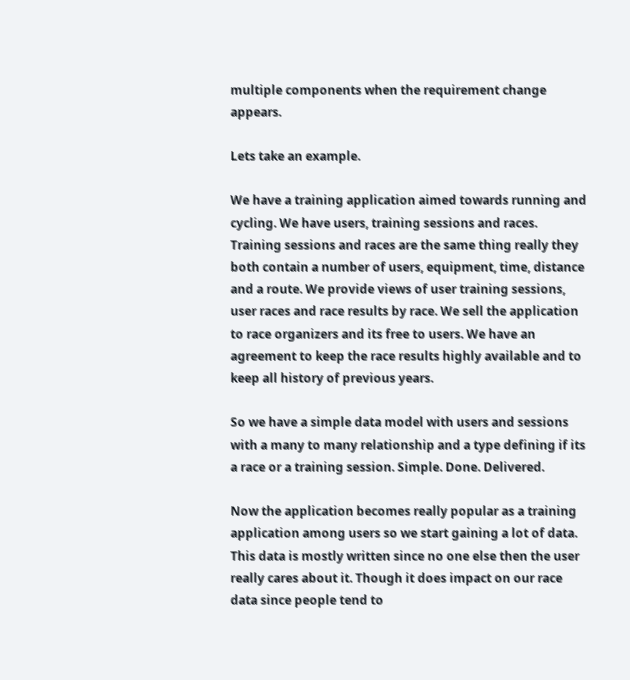multiple components when the requirement change appears.

Lets take an example.

We have a training application aimed towards running and cycling. We have users, training sessions and races. Training sessions and races are the same thing really they both contain a number of users, equipment, time, distance and a route. We provide views of user training sessions, user races and race results by race. We sell the application to race organizers and its free to users. We have an agreement to keep the race results highly available and to keep all history of previous years.

So we have a simple data model with users and sessions with a many to many relationship and a type defining if its a race or a training session. Simple. Done. Delivered.

Now the application becomes really popular as a training application among users so we start gaining a lot of data. This data is mostly written since no one else then the user really cares about it. Though it does impact on our race data since people tend to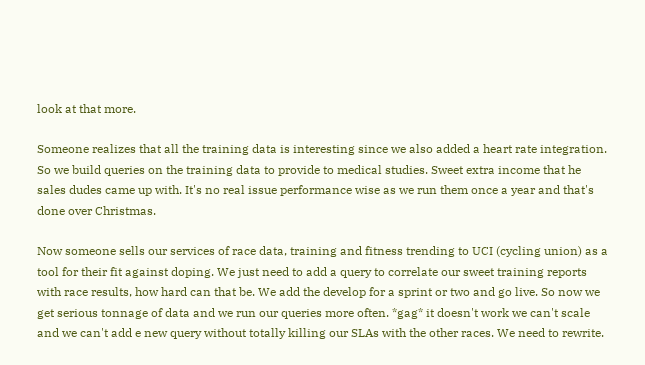look at that more.

Someone realizes that all the training data is interesting since we also added a heart rate integration. So we build queries on the training data to provide to medical studies. Sweet extra income that he sales dudes came up with. It's no real issue performance wise as we run them once a year and that's done over Christmas.

Now someone sells our services of race data, training and fitness trending to UCI (cycling union) as a tool for their fit against doping. We just need to add a query to correlate our sweet training reports with race results, how hard can that be. We add the develop for a sprint or two and go live. So now we get serious tonnage of data and we run our queries more often. *gag* it doesn't work we can't scale and we can't add e new query without totally killing our SLAs with the other races. We need to rewrite.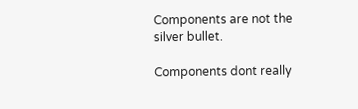Components are not the silver bullet.

Components dont really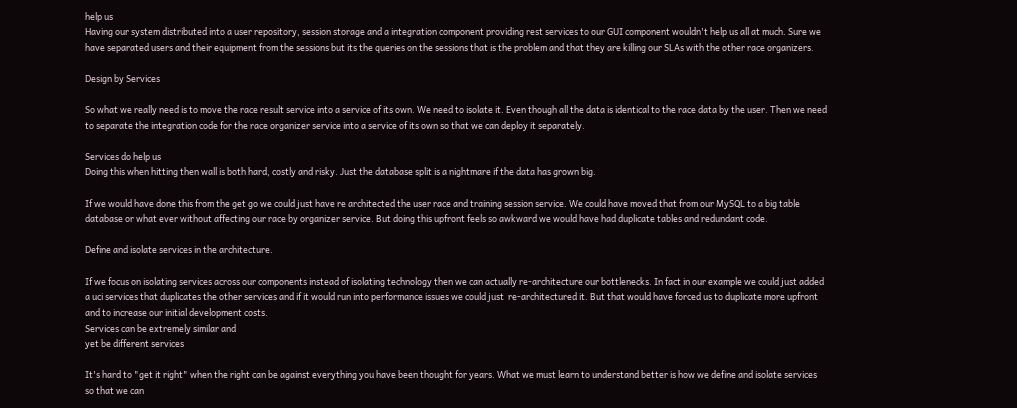help us
Having our system distributed into a user repository, session storage and a integration component providing rest services to our GUI component wouldn't help us all at much. Sure we have separated users and their equipment from the sessions but its the queries on the sessions that is the problem and that they are killing our SLAs with the other race organizers.

Design by Services

So what we really need is to move the race result service into a service of its own. We need to isolate it. Even though all the data is identical to the race data by the user. Then we need to separate the integration code for the race organizer service into a service of its own so that we can deploy it separately.

Services do help us
Doing this when hitting then wall is both hard, costly and risky. Just the database split is a nightmare if the data has grown big.

If we would have done this from the get go we could just have re architected the user race and training session service. We could have moved that from our MySQL to a big table database or what ever without affecting our race by organizer service. But doing this upfront feels so awkward we would have had duplicate tables and redundant code.

Define and isolate services in the architecture.

If we focus on isolating services across our components instead of isolating technology then we can actually re-architecture our bottlenecks. In fact in our example we could just added a uci services that duplicates the other services and if it would run into performance issues we could just  re-architectured it. But that would have forced us to duplicate more upfront and to increase our initial development costs.
Services can be extremely similar and
yet be different services

It's hard to "get it right" when the right can be against everything you have been thought for years. What we must learn to understand better is how we define and isolate services so that we can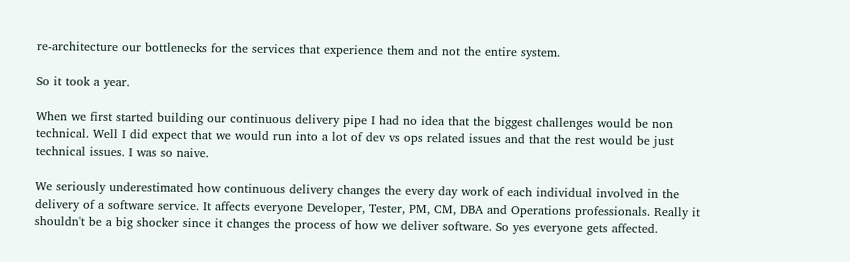re-architecture our bottlenecks for the services that experience them and not the entire system.

So it took a year.

When we first started building our continuous delivery pipe I had no idea that the biggest challenges would be non technical. Well I did expect that we would run into a lot of dev vs ops related issues and that the rest would be just technical issues. I was so naive.

We seriously underestimated how continuous delivery changes the every day work of each individual involved in the delivery of a software service. It affects everyone Developer, Tester, PM, CM, DBA and Operations professionals. Really it shouldn't be a big shocker since it changes the process of how we deliver software. So yes everyone gets affected.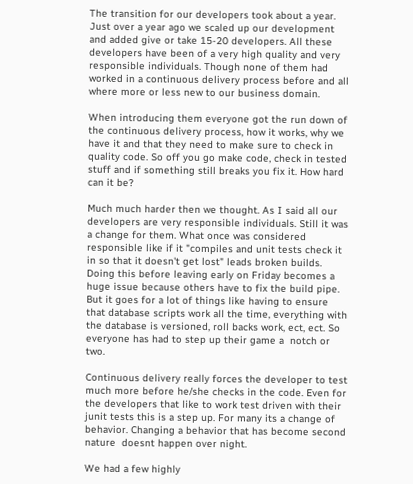The transition for our developers took about a year. Just over a year ago we scaled up our development and added give or take 15-20 developers. All these developers have been of a very high quality and very responsible individuals. Though none of them had worked in a continuous delivery process before and all where more or less new to our business domain.

When introducing them everyone got the run down of the continuous delivery process, how it works, why we have it and that they need to make sure to check in quality code. So off you go make code, check in tested stuff and if something still breaks you fix it. How hard can it be?

Much much harder then we thought. As I said all our developers are very responsible individuals. Still it was a change for them. What once was considered responsible like if it "compiles and unit tests check it in so that it doesn't get lost" leads broken builds. Doing this before leaving early on Friday becomes a huge issue because others have to fix the build pipe. But it goes for a lot of things like having to ensure that database scripts work all the time, everything with the database is versioned, roll backs work, ect, ect. So everyone has had to step up their game a  notch or two.

Continuous delivery really forces the developer to test much more before he/she checks in the code. Even for the developers that like to work test driven with their junit tests this is a step up. For many its a change of behavior. Changing a behavior that has become second nature  doesnt happen over night.

We had a few highly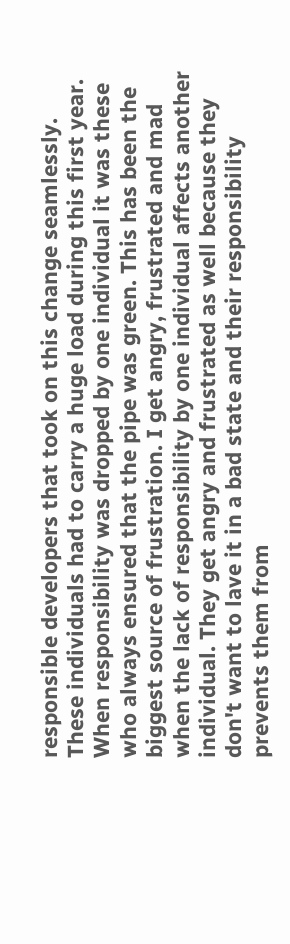responsible developers that took on this change seamlessly. These individuals had to carry a huge load during this first year. When responsibility was dropped by one individual it was these who always ensured that the pipe was green. This has been the biggest source of frustration. I get angry, frustrated and mad when the lack of responsibility by one individual affects another individual. They get angry and frustrated as well because they don't want to lave it in a bad state and their responsibility prevents them from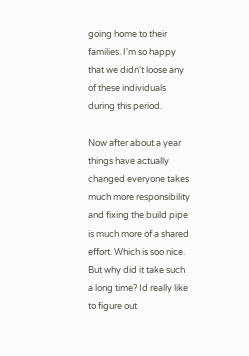going home to their families. I'm so happy that we didn't loose any of these individuals during this period.

Now after about a year things have actually changed everyone takes much more responsibility and fixing the build pipe is much more of a shared effort. Which is soo nice. But why did it take such a long time? Id really like to figure out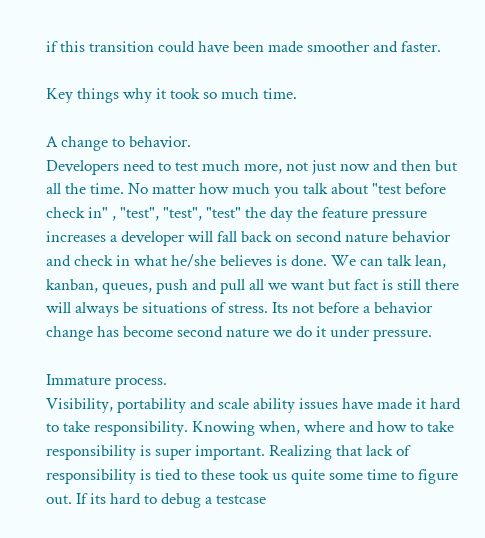if this transition could have been made smoother and faster.

Key things why it took so much time.

A change to behavior.
Developers need to test much more, not just now and then but all the time. No matter how much you talk about "test before check in" , "test", "test", "test" the day the feature pressure increases a developer will fall back on second nature behavior and check in what he/she believes is done. We can talk lean, kanban, queues, push and pull all we want but fact is still there will always be situations of stress. Its not before a behavior change has become second nature we do it under pressure.

Immature process.
Visibility, portability and scale ability issues have made it hard to take responsibility. Knowing when, where and how to take responsibility is super important. Realizing that lack of responsibility is tied to these took us quite some time to figure out. If its hard to debug a testcase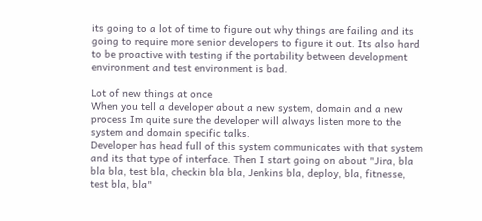its going to a lot of time to figure out why things are failing and its going to require more senior developers to figure it out. Its also hard to be proactive with testing if the portability between development environment and test environment is bad.

Lot of new things at once
When you tell a developer about a new system, domain and a new process Im quite sure the developer will always listen more to the system and domain specific talks.
Developer has head full of this system communicates with that system and its that type of interface. Then I start going on about "Jira, bla bla bla, test bla, checkin bla bla, Jenkins bla, deploy, bla, fitnesse, test bla, bla"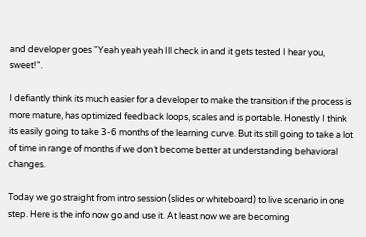and developer goes "Yeah yeah yeah Ill check in and it gets tested I hear you, sweet!".

I defiantly think its much easier for a developer to make the transition if the process is more mature, has optimized feedback loops, scales and is portable. Honestly I think its easily going to take 3-6 months of the learning curve. But its still going to take a lot of time in range of months if we don´t become better at understanding behavioral changes.

Today we go straight from intro session (slides or whiteboard) to live scenario in one step. Here is the info now go and use it. At least now we are becoming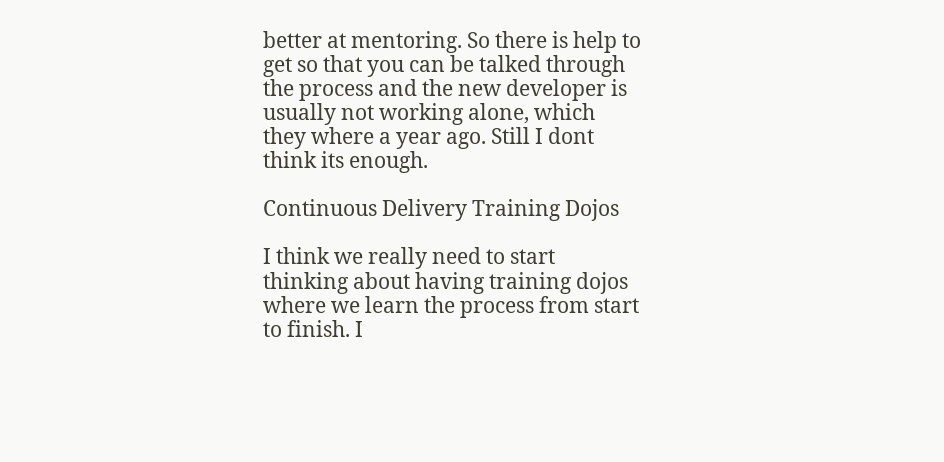better at mentoring. So there is help to get so that you can be talked through the process and the new developer is usually not working alone, which they where a year ago. Still I dont think its enough.

Continuous Delivery Training Dojos

I think we really need to start thinking about having training dojos where we learn the process from start to finish. I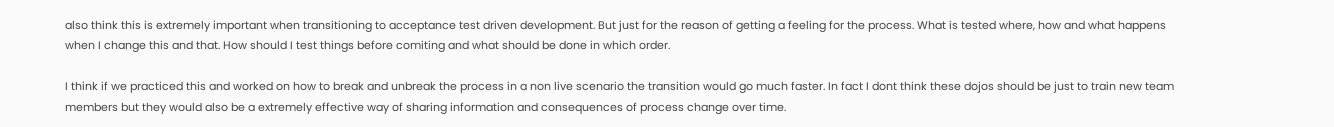also think this is extremely important when transitioning to acceptance test driven development. But just for the reason of getting a feeling for the process. What is tested where, how and what happens when I change this and that. How should I test things before comiting and what should be done in which order.

I think if we practiced this and worked on how to break and unbreak the process in a non live scenario the transition would go much faster. In fact I dont think these dojos should be just to train new team members but they would also be a extremely effective way of sharing information and consequences of process change over time.